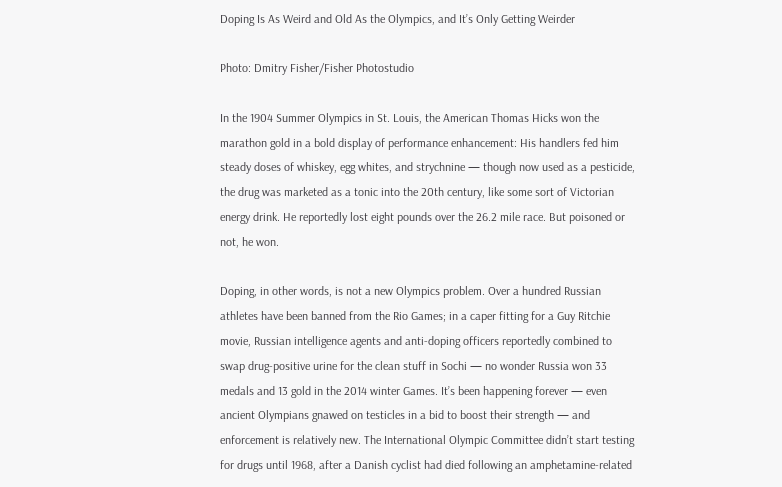Doping Is As Weird and Old As the Olympics, and It’s Only Getting Weirder

Photo: Dmitry Fisher/Fisher Photostudio

In the 1904 Summer Olympics in St. Louis, the American Thomas Hicks won the marathon gold in a bold display of performance enhancement: His handlers fed him steady doses of whiskey, egg whites, and strychnine — though now used as a pesticide, the drug was marketed as a tonic into the 20th century, like some sort of Victorian energy drink. He reportedly lost eight pounds over the 26.2 mile race. But poisoned or not, he won.

Doping, in other words, is not a new Olympics problem. Over a hundred Russian athletes have been banned from the Rio Games; in a caper fitting for a Guy Ritchie movie, Russian intelligence agents and anti-doping officers reportedly combined to swap drug-positive urine for the clean stuff in Sochi — no wonder Russia won 33 medals and 13 gold in the 2014 winter Games. It’s been happening forever — even ancient Olympians gnawed on testicles in a bid to boost their strength — and enforcement is relatively new. The International Olympic Committee didn’t start testing for drugs until 1968, after a Danish cyclist had died following an amphetamine-related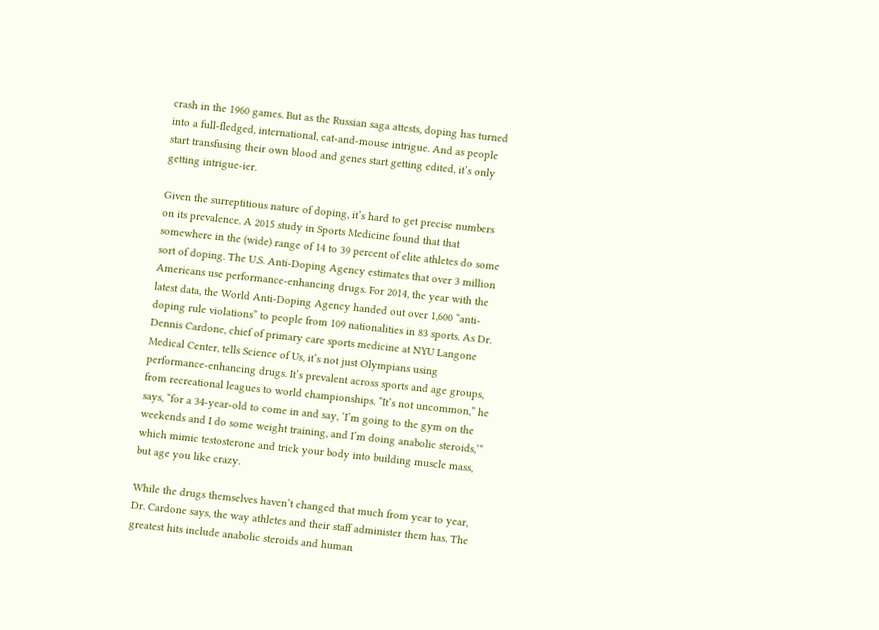crash in the 1960 games. But as the Russian saga attests, doping has turned into a full-fledged, international, cat-and-mouse intrigue. And as people start transfusing their own blood and genes start getting edited, it’s only getting intrigue-ier.

Given the surreptitious nature of doping, it’s hard to get precise numbers on its prevalence. A 2015 study in Sports Medicine found that that somewhere in the (wide) range of 14 to 39 percent of elite athletes do some sort of doping. The U.S. Anti-Doping Agency estimates that over 3 million Americans use performance-enhancing drugs. For 2014, the year with the latest data, the World Anti-Doping Agency handed out over 1,600 “anti-doping rule violations” to people from 109 nationalities in 83 sports. As Dr. Dennis Cardone, chief of primary care sports medicine at NYU Langone Medical Center, tells Science of Us, it’s not just Olympians using performance-enhancing drugs. It’s prevalent across sports and age groups, from recreational leagues to world championships. “It’s not uncommon,” he says, “for a 34-year-old to come in and say, ‘I’m going to the gym on the weekends and I do some weight training, and I’m doing anabolic steroids,’” which mimic testosterone and trick your body into building muscle mass, but age you like crazy.

While the drugs themselves haven’t changed that much from year to year, Dr. Cardone says, the way athletes and their staff administer them has. The greatest hits include anabolic steroids and human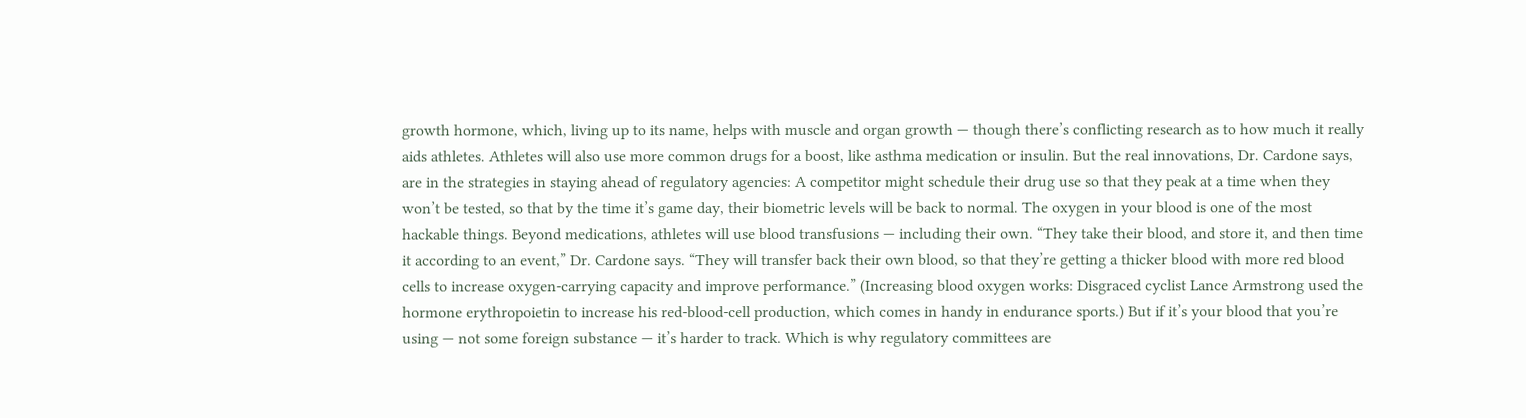growth hormone, which, living up to its name, helps with muscle and organ growth — though there’s conflicting research as to how much it really aids athletes. Athletes will also use more common drugs for a boost, like asthma medication or insulin. But the real innovations, Dr. Cardone says, are in the strategies in staying ahead of regulatory agencies: A competitor might schedule their drug use so that they peak at a time when they won’t be tested, so that by the time it’s game day, their biometric levels will be back to normal. The oxygen in your blood is one of the most hackable things. Beyond medications, athletes will use blood transfusions — including their own. “They take their blood, and store it, and then time it according to an event,” Dr. Cardone says. “They will transfer back their own blood, so that they’re getting a thicker blood with more red blood cells to increase oxygen-carrying capacity and improve performance.” (Increasing blood oxygen works: Disgraced cyclist Lance Armstrong used the hormone erythropoietin to increase his red-blood-cell production, which comes in handy in endurance sports.) But if it’s your blood that you’re using — not some foreign substance — it’s harder to track. Which is why regulatory committees are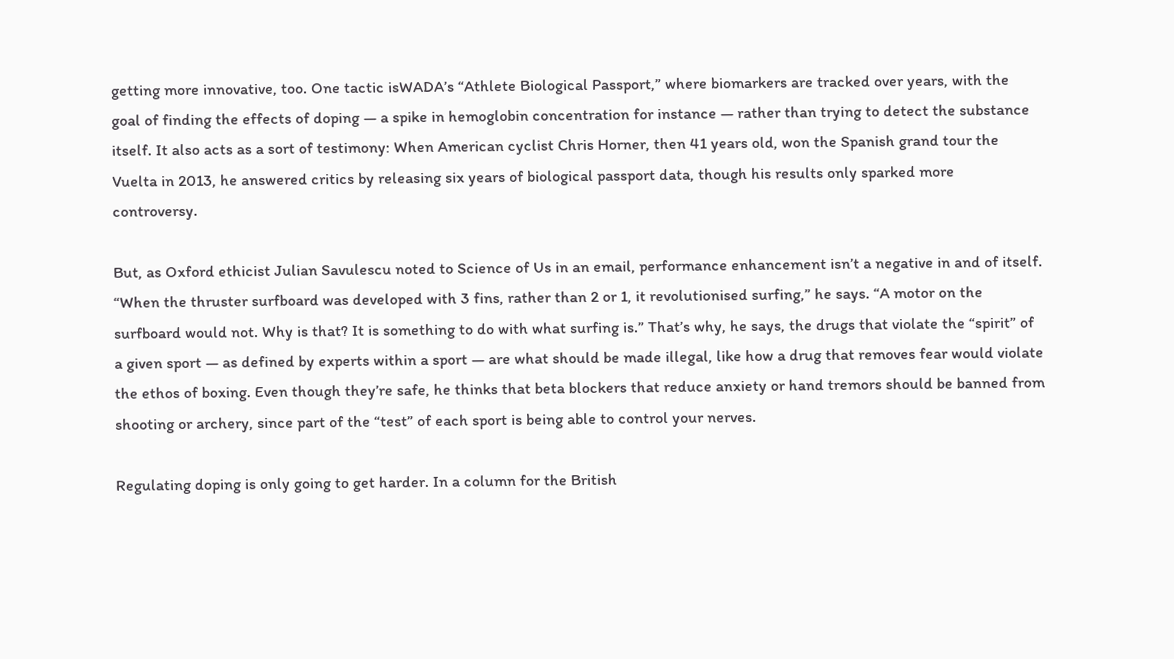getting more innovative, too. One tactic isWADA’s “Athlete Biological Passport,” where biomarkers are tracked over years, with the goal of finding the effects of doping — a spike in hemoglobin concentration for instance — rather than trying to detect the substance itself. It also acts as a sort of testimony: When American cyclist Chris Horner, then 41 years old, won the Spanish grand tour the Vuelta in 2013, he answered critics by releasing six years of biological passport data, though his results only sparked more controversy.

But, as Oxford ethicist Julian Savulescu noted to Science of Us in an email, performance enhancement isn’t a negative in and of itself. “When the thruster surfboard was developed with 3 fins, rather than 2 or 1, it revolutionised surfing,” he says. “A motor on the surfboard would not. Why is that? It is something to do with what surfing is.” That’s why, he says, the drugs that violate the “spirit” of a given sport — as defined by experts within a sport — are what should be made illegal, like how a drug that removes fear would violate the ethos of boxing. Even though they’re safe, he thinks that beta blockers that reduce anxiety or hand tremors should be banned from shooting or archery, since part of the “test” of each sport is being able to control your nerves.

Regulating doping is only going to get harder. In a column for the British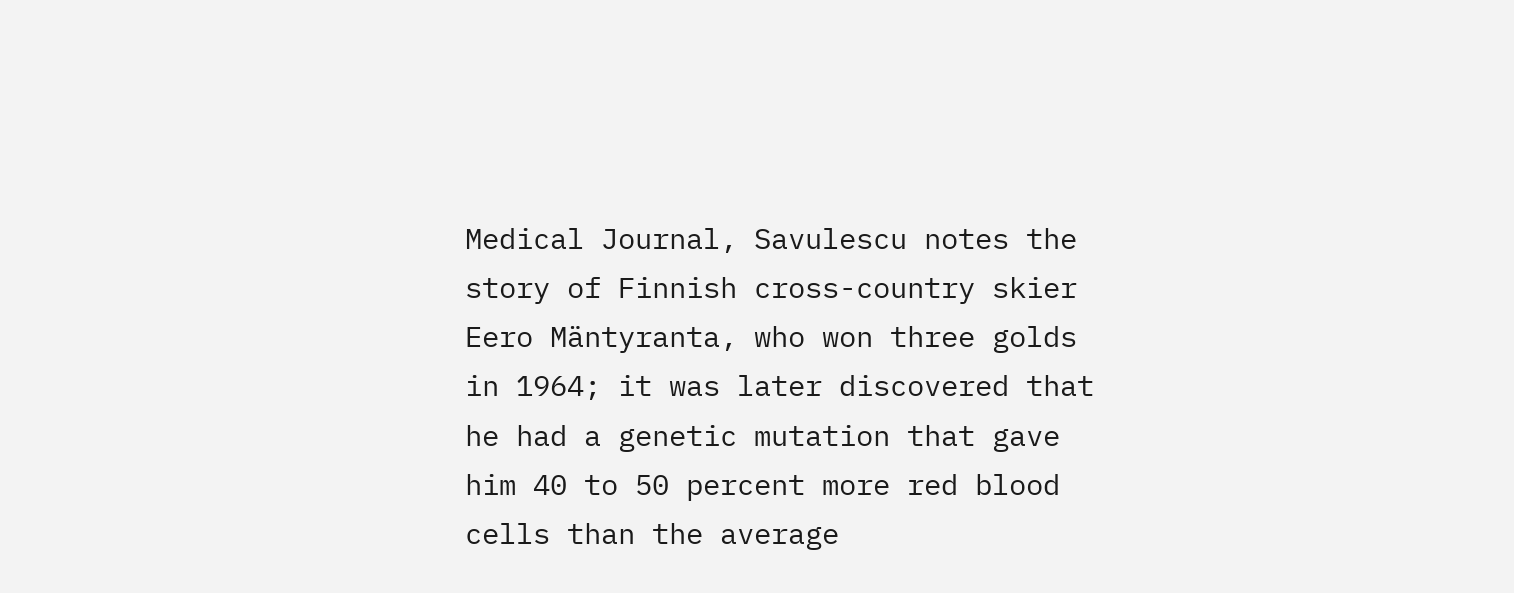Medical Journal, Savulescu notes the story of Finnish cross-country skier Eero Mäntyranta, who won three golds in 1964; it was later discovered that he had a genetic mutation that gave him 40 to 50 percent more red blood cells than the average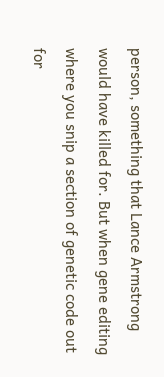person, something that Lance Armstrong would have killed for. But when gene editing where you snip a section of genetic code out for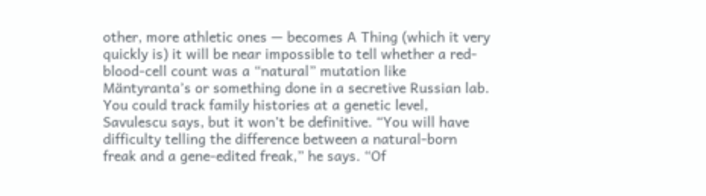other, more athletic ones — becomes A Thing (which it very quickly is) it will be near impossible to tell whether a red-blood-cell count was a “natural” mutation like Mäntyranta’s or something done in a secretive Russian lab. You could track family histories at a genetic level, Savulescu says, but it won’t be definitive. “You will have difficulty telling the difference between a natural-born freak and a gene-edited freak,” he says. “Of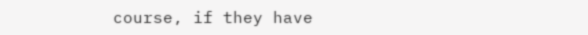course, if they have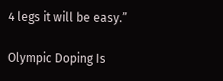4 legs it will be easy.”

Olympic Doping Is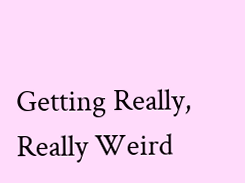Getting Really, Really Weird